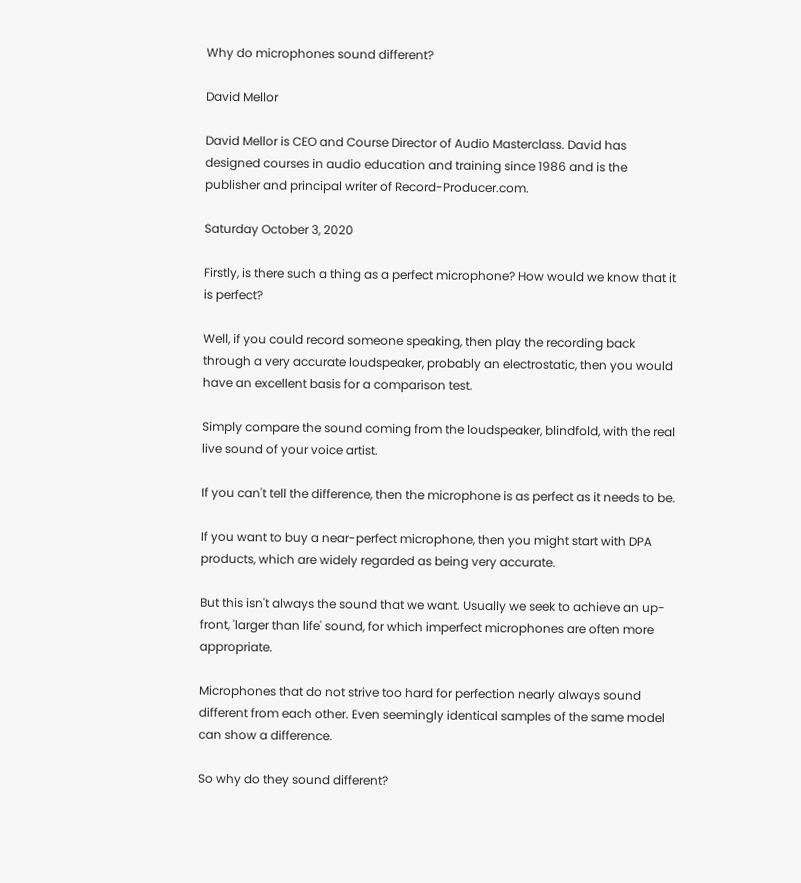Why do microphones sound different?

David Mellor

David Mellor is CEO and Course Director of Audio Masterclass. David has designed courses in audio education and training since 1986 and is the publisher and principal writer of Record-Producer.com.

Saturday October 3, 2020

Firstly, is there such a thing as a perfect microphone? How would we know that it is perfect?

Well, if you could record someone speaking, then play the recording back through a very accurate loudspeaker, probably an electrostatic, then you would have an excellent basis for a comparison test.

Simply compare the sound coming from the loudspeaker, blindfold, with the real live sound of your voice artist.

If you can't tell the difference, then the microphone is as perfect as it needs to be.

If you want to buy a near-perfect microphone, then you might start with DPA products, which are widely regarded as being very accurate.

But this isn't always the sound that we want. Usually we seek to achieve an up-front, 'larger than life' sound, for which imperfect microphones are often more appropriate.

Microphones that do not strive too hard for perfection nearly always sound different from each other. Even seemingly identical samples of the same model can show a difference.

So why do they sound different?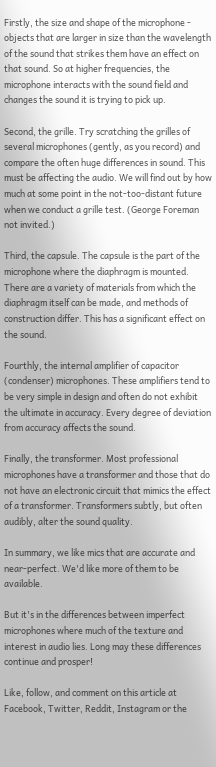Firstly, the size and shape of the microphone - objects that are larger in size than the wavelength of the sound that strikes them have an effect on that sound. So at higher frequencies, the microphone interacts with the sound field and changes the sound it is trying to pick up.

Second, the grille. Try scratching the grilles of several microphones (gently, as you record) and compare the often huge differences in sound. This must be affecting the audio. We will find out by how much at some point in the not-too-distant future when we conduct a grille test. (George Foreman not invited.)

Third, the capsule. The capsule is the part of the microphone where the diaphragm is mounted. There are a variety of materials from which the diaphragm itself can be made, and methods of construction differ. This has a significant effect on the sound.

Fourthly, the internal amplifier of capacitor (condenser) microphones. These amplifiers tend to be very simple in design and often do not exhibit the ultimate in accuracy. Every degree of deviation from accuracy affects the sound.

Finally, the transformer. Most professional microphones have a transformer and those that do not have an electronic circuit that mimics the effect of a transformer. Transformers subtly, but often audibly, alter the sound quality.

In summary, we like mics that are accurate and near-perfect. We'd like more of them to be available.

But it's in the differences between imperfect microphones where much of the texture and interest in audio lies. Long may these differences continue and prosper!

Like, follow, and comment on this article at Facebook, Twitter, Reddit, Instagram or the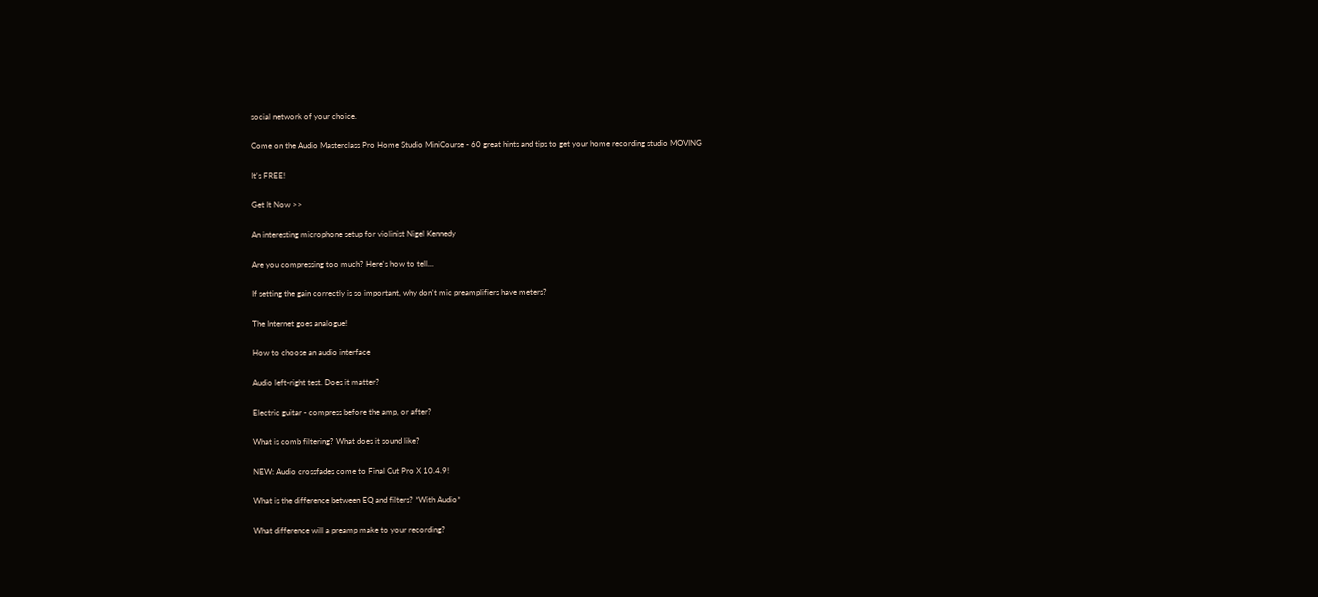social network of your choice.

Come on the Audio Masterclass Pro Home Studio MiniCourse - 60 great hints and tips to get your home recording studio MOVING

It's FREE!

Get It Now >>

An interesting microphone setup for violinist Nigel Kennedy

Are you compressing too much? Here's how to tell...

If setting the gain correctly is so important, why don't mic preamplifiers have meters?

The Internet goes analogue!

How to choose an audio interface

Audio left-right test. Does it matter?

Electric guitar - compress before the amp, or after?

What is comb filtering? What does it sound like?

NEW: Audio crossfades come to Final Cut Pro X 10.4.9!

What is the difference between EQ and filters? *With Audio*

What difference will a preamp make to your recording?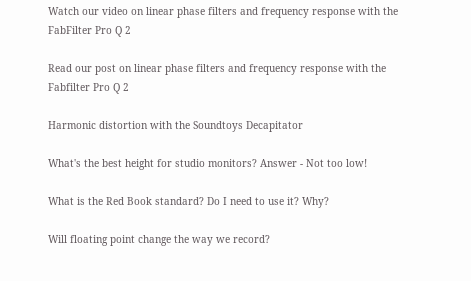Watch our video on linear phase filters and frequency response with the FabFilter Pro Q 2

Read our post on linear phase filters and frequency response with the Fabfilter Pro Q 2

Harmonic distortion with the Soundtoys Decapitator

What's the best height for studio monitors? Answer - Not too low!

What is the Red Book standard? Do I need to use it? Why?

Will floating point change the way we record?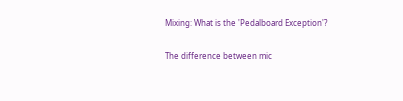Mixing: What is the 'Pedalboard Exception'?

The difference between mic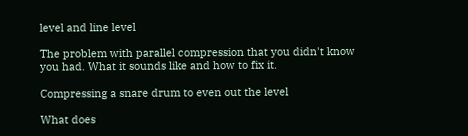level and line level

The problem with parallel compression that you didn't know you had. What it sounds like and how to fix it.

Compressing a snare drum to even out the level

What does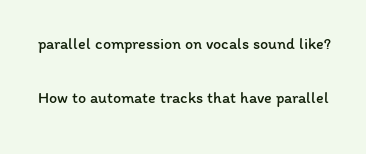parallel compression on vocals sound like?

How to automate tracks that have parallel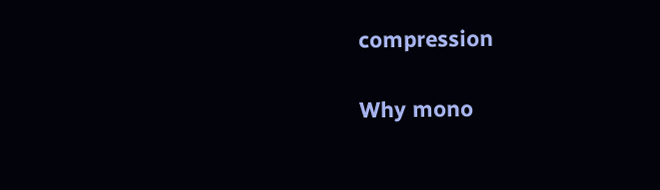compression

Why mono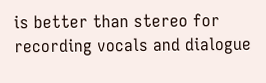is better than stereo for recording vocals and dialogue